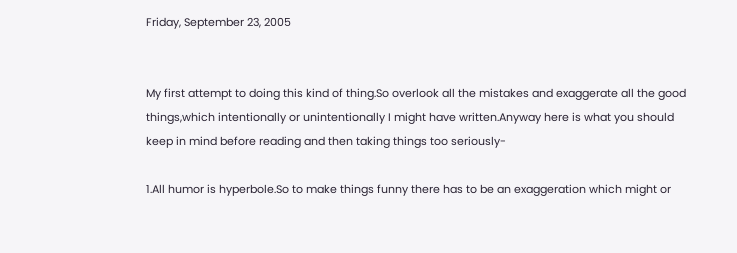Friday, September 23, 2005


My first attempt to doing this kind of thing.So overlook all the mistakes and exaggerate all the good things,which intentionally or unintentionally I might have written.Anyway here is what you should keep in mind before reading and then taking things too seriously-

1.All humor is hyperbole.So to make things funny there has to be an exaggeration which might or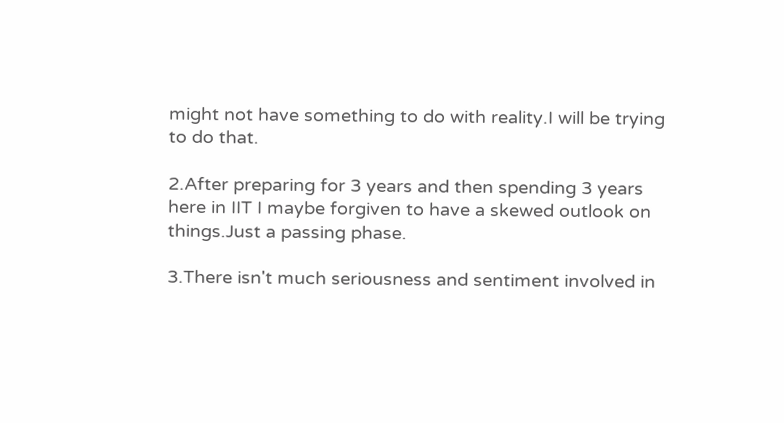might not have something to do with reality.I will be trying to do that.

2.After preparing for 3 years and then spending 3 years here in IIT I maybe forgiven to have a skewed outlook on things.Just a passing phase.

3.There isn't much seriousness and sentiment involved in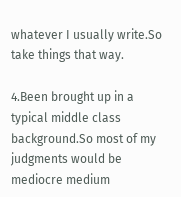whatever I usually write.So take things that way.

4.Been brought up in a typical middle class background.So most of my judgments would be mediocre medium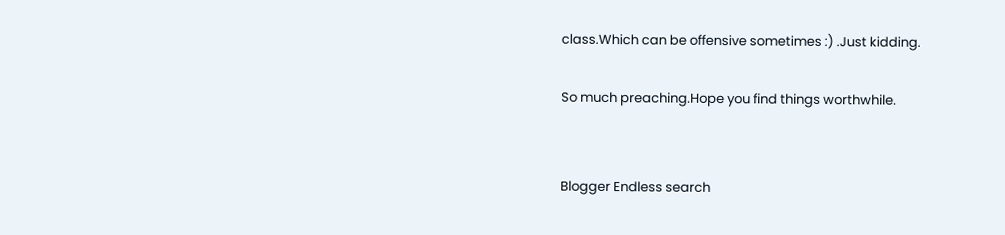class.Which can be offensive sometimes :) .Just kidding.

So much preaching.Hope you find things worthwhile.


Blogger Endless search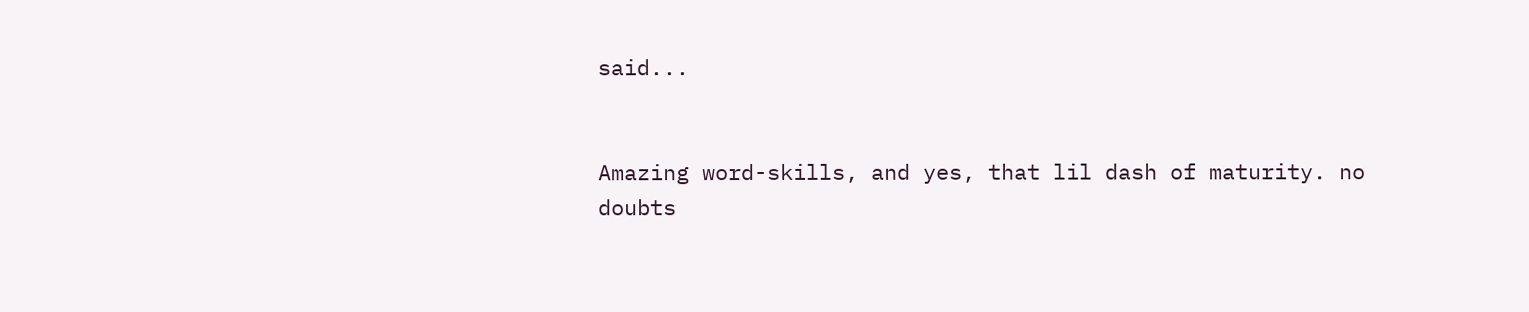said...


Amazing word-skills, and yes, that lil dash of maturity. no doubts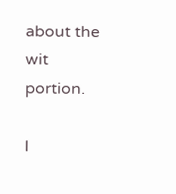about the wit portion.

I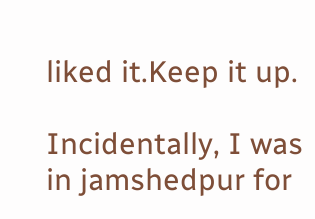liked it.Keep it up.

Incidentally, I was in jamshedpur for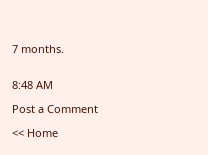7 months.


8:48 AM

Post a Comment

<< Home